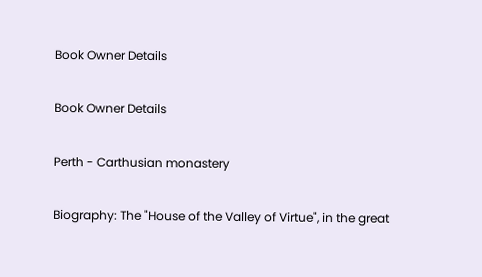Book Owner Details

Book Owner Details

Perth - Carthusian monastery

Biography: The "House of the Valley of Virtue", in the great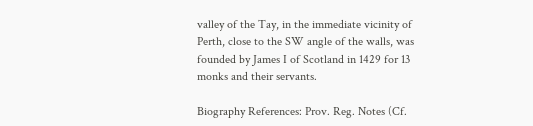valley of the Tay, in the immediate vicinity of Perth, close to the SW angle of the walls, was founded by James I of Scotland in 1429 for 13 monks and their servants.

Biography References: Prov. Reg. Notes (Cf.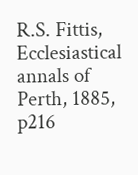R.S. Fittis, Ecclesiastical annals of Perth, 1885, p216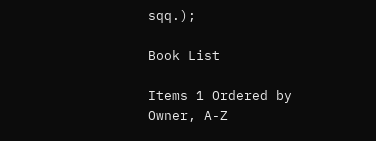sqq.);

Book List

Items 1 Ordered by Owner, A-Z